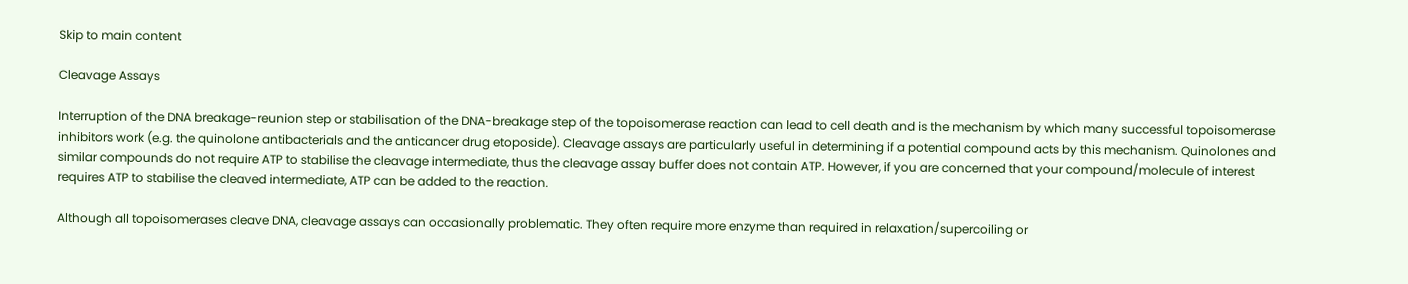Skip to main content

Cleavage Assays

Interruption of the DNA breakage-reunion step or stabilisation of the DNA-breakage step of the topoisomerase reaction can lead to cell death and is the mechanism by which many successful topoisomerase inhibitors work (e.g. the quinolone antibacterials and the anticancer drug etoposide). Cleavage assays are particularly useful in determining if a potential compound acts by this mechanism. Quinolones and similar compounds do not require ATP to stabilise the cleavage intermediate, thus the cleavage assay buffer does not contain ATP. However, if you are concerned that your compound/molecule of interest requires ATP to stabilise the cleaved intermediate, ATP can be added to the reaction.

Although all topoisomerases cleave DNA, cleavage assays can occasionally problematic. They often require more enzyme than required in relaxation/supercoiling or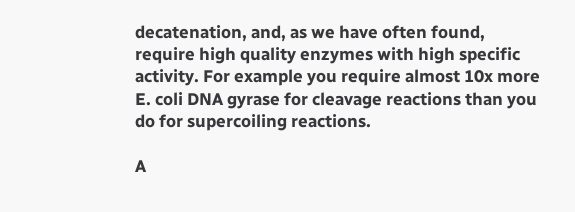decatenation, and, as we have often found, require high quality enzymes with high specific activity. For example you require almost 10x more E. coli DNA gyrase for cleavage reactions than you do for supercoiling reactions.

A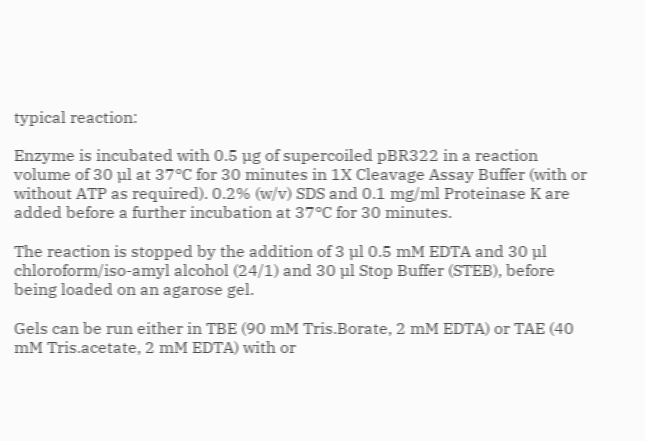typical reaction:

Enzyme is incubated with 0.5 µg of supercoiled pBR322 in a reaction volume of 30 µl at 37°C for 30 minutes in 1X Cleavage Assay Buffer (with or without ATP as required). 0.2% (w/v) SDS and 0.1 mg/ml Proteinase K are added before a further incubation at 37°C for 30 minutes.

The reaction is stopped by the addition of 3 µl 0.5 mM EDTA and 30 µl chloroform/iso-amyl alcohol (24/1) and 30 µl Stop Buffer (STEB), before being loaded on an agarose gel.

Gels can be run either in TBE (90 mM Tris.Borate, 2 mM EDTA) or TAE (40 mM Tris.acetate, 2 mM EDTA) with or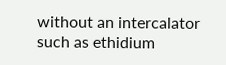without an intercalator such as ethidium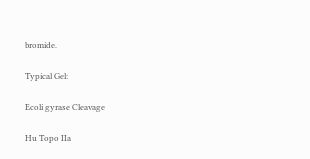bromide.

Typical Gel:

Ecoli gyrase Cleavage

Hu Topo IIa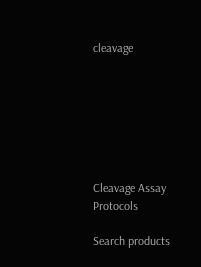cleavage







Cleavage Assay Protocols

Search products